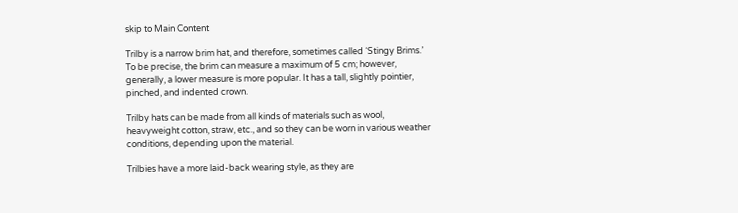skip to Main Content

Trilby is a narrow brim hat, and therefore, sometimes called ‘Stingy Brims.’ To be precise, the brim can measure a maximum of 5 cm; however, generally, a lower measure is more popular. It has a tall, slightly pointier, pinched, and indented crown.

Trilby hats can be made from all kinds of materials such as wool, heavyweight cotton, straw, etc., and so they can be worn in various weather conditions, depending upon the material.

Trilbies have a more laid-back wearing style, as they are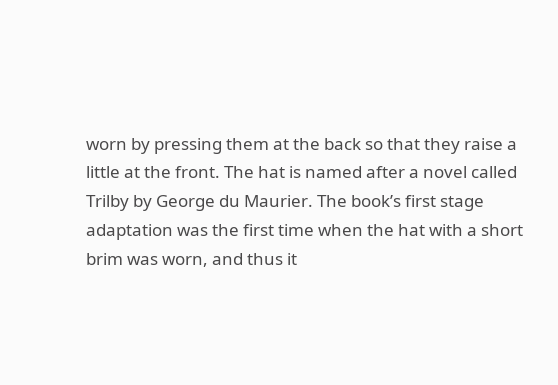worn by pressing them at the back so that they raise a little at the front. The hat is named after a novel called Trilby by George du Maurier. The book’s first stage adaptation was the first time when the hat with a short brim was worn, and thus it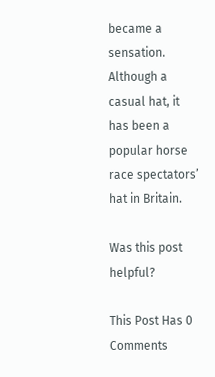became a sensation. Although a casual hat, it has been a popular horse race spectators’ hat in Britain.

Was this post helpful?

This Post Has 0 Comments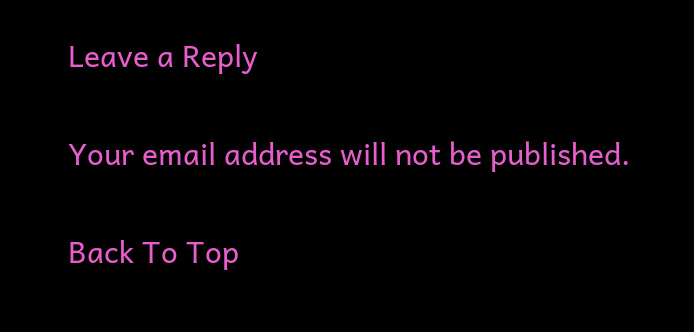Leave a Reply

Your email address will not be published.

Back To Top